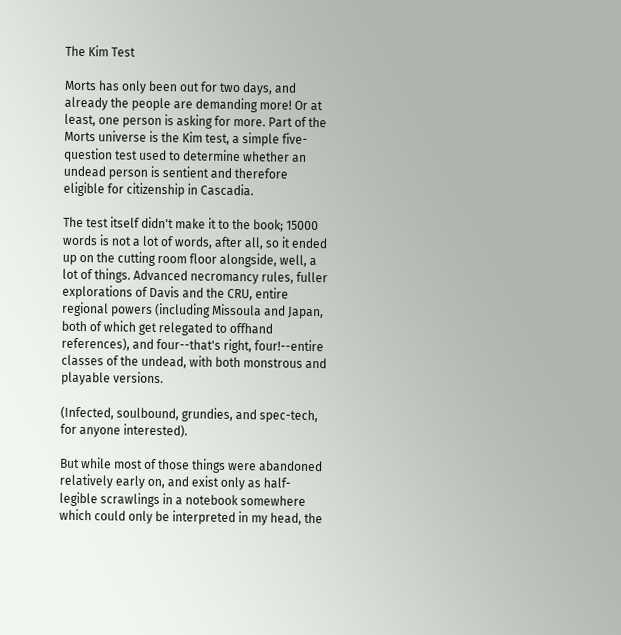The Kim Test

Morts has only been out for two days, and already the people are demanding more! Or at least, one person is asking for more. Part of the Morts universe is the Kim test, a simple five-question test used to determine whether an undead person is sentient and therefore eligible for citizenship in Cascadia.

The test itself didn't make it to the book; 15000 words is not a lot of words, after all, so it ended up on the cutting room floor alongside, well, a lot of things. Advanced necromancy rules, fuller explorations of Davis and the CRU, entire regional powers (including Missoula and Japan, both of which get relegated to offhand references), and four--that's right, four!--entire classes of the undead, with both monstrous and playable versions.

(Infected, soulbound, grundies, and spec-tech, for anyone interested).

But while most of those things were abandoned relatively early on, and exist only as half-legible scrawlings in a notebook somewhere which could only be interpreted in my head, the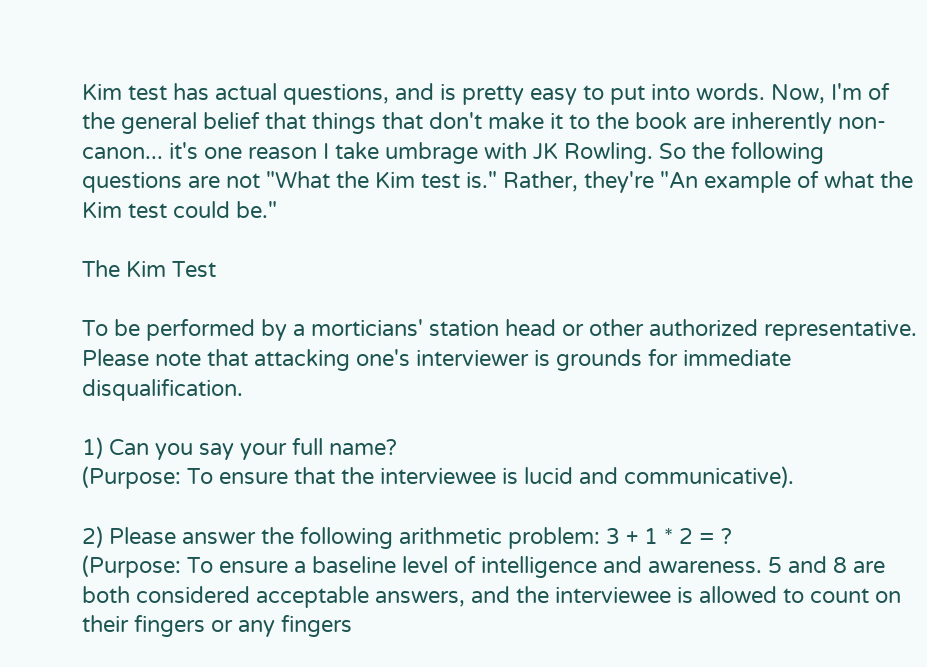Kim test has actual questions, and is pretty easy to put into words. Now, I'm of the general belief that things that don't make it to the book are inherently non-canon... it's one reason I take umbrage with JK Rowling. So the following questions are not "What the Kim test is." Rather, they're "An example of what the Kim test could be."

The Kim Test

To be performed by a morticians' station head or other authorized representative. Please note that attacking one's interviewer is grounds for immediate disqualification.

1) Can you say your full name?
(Purpose: To ensure that the interviewee is lucid and communicative).

2) Please answer the following arithmetic problem: 3 + 1 * 2 = ?
(Purpose: To ensure a baseline level of intelligence and awareness. 5 and 8 are both considered acceptable answers, and the interviewee is allowed to count on their fingers or any fingers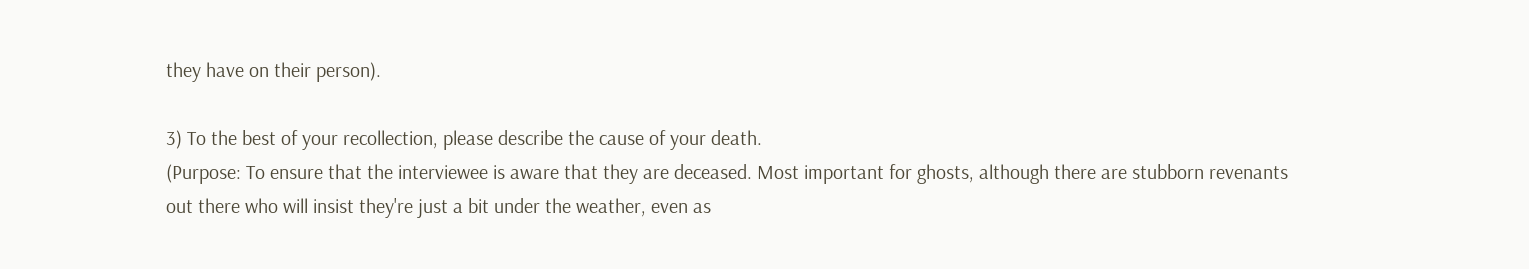they have on their person).

3) To the best of your recollection, please describe the cause of your death.
(Purpose: To ensure that the interviewee is aware that they are deceased. Most important for ghosts, although there are stubborn revenants out there who will insist they're just a bit under the weather, even as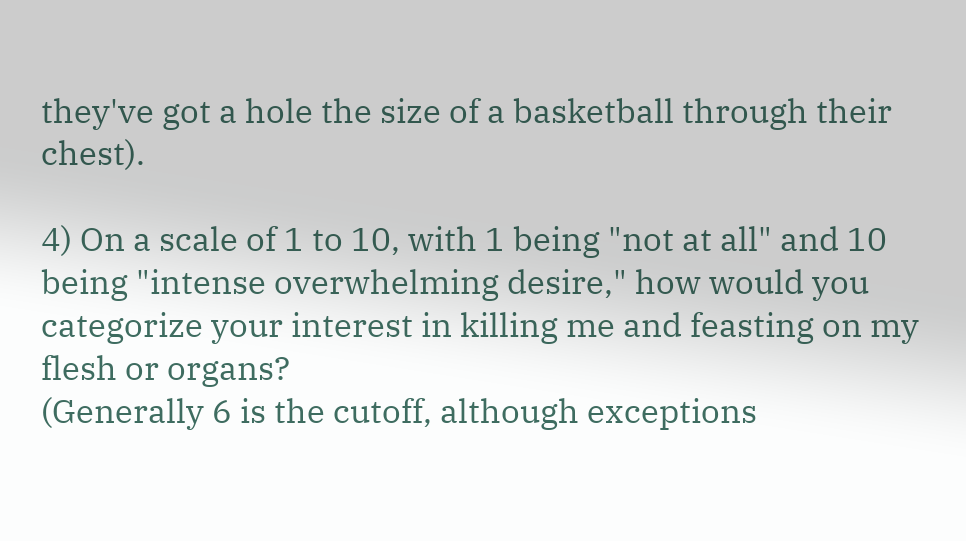they've got a hole the size of a basketball through their chest).

4) On a scale of 1 to 10, with 1 being "not at all" and 10 being "intense overwhelming desire," how would you categorize your interest in killing me and feasting on my flesh or organs?
(Generally 6 is the cutoff, although exceptions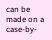can be made on a case-by-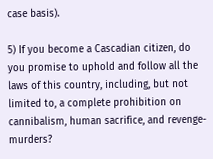case basis).

5) If you become a Cascadian citizen, do you promise to uphold and follow all the laws of this country, including, but not limited to, a complete prohibition on cannibalism, human sacrifice, and revenge-murders?